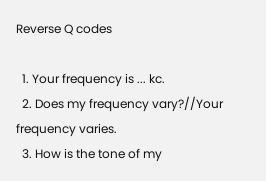Reverse Q codes

  1. Your frequency is ... kc.
  2. Does my frequency vary?//Your frequency varies.
  3. How is the tone of my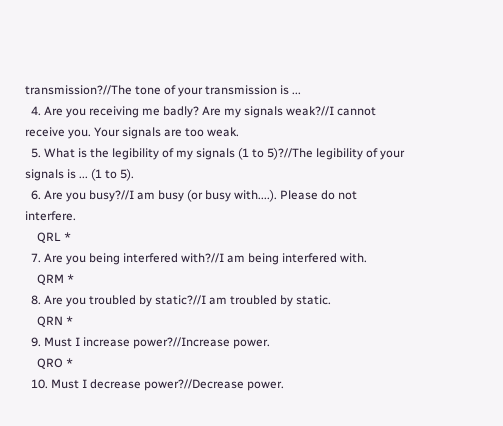transmission?//The tone of your transmission is ...
  4. Are you receiving me badly? Are my signals weak?//I cannot receive you. Your signals are too weak.
  5. What is the legibility of my signals (1 to 5)?//The legibility of your signals is ... (1 to 5).
  6. Are you busy?//I am busy (or busy with....). Please do not interfere.
    QRL *
  7. Are you being interfered with?//I am being interfered with.
    QRM *
  8. Are you troubled by static?//I am troubled by static.
    QRN *
  9. Must I increase power?//Increase power.
    QRO *
  10. Must I decrease power?//Decrease power.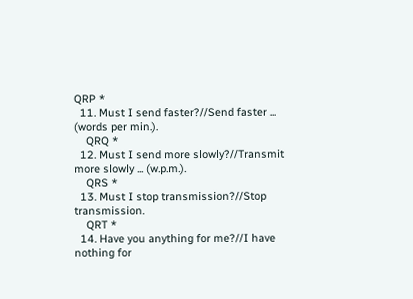QRP *
  11. Must I send faster?//Send faster ... (words per min.).
    QRQ *
  12. Must I send more slowly?//Transmit more slowly ... (w.p.m.).
    QRS *
  13. Must I stop transmission?//Stop transmission.
    QRT *
  14. Have you anything for me?//I have nothing for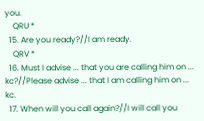you.
    QRU *
  15. Are you ready?//I am ready.
    QRV *
  16. Must I advise ... that you are calling him on ... kc?//Please advise ... that I am calling him on ... kc.
  17. When will you call again?//I will call you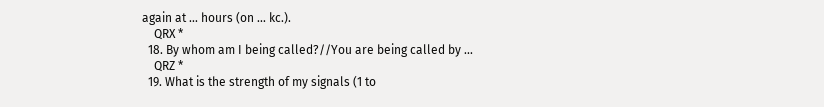again at ... hours (on ... kc.).
    QRX *
  18. By whom am I being called?//You are being called by ...
    QRZ *
  19. What is the strength of my signals (1 to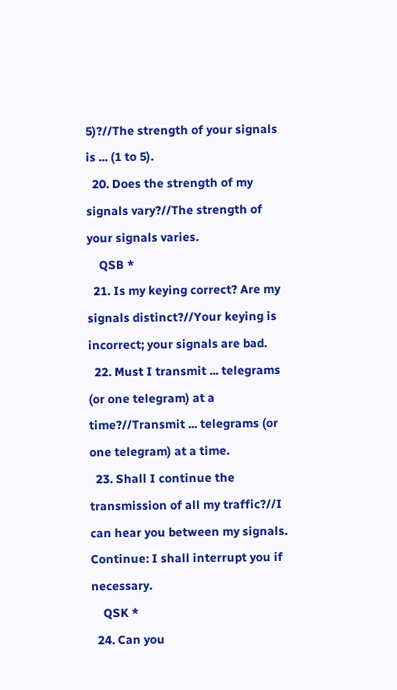5)?//The strength of your signals is ... (1 to 5).
  20. Does the strength of my signals vary?//The strength of your signals varies.
    QSB *
  21. Is my keying correct? Are my signals distinct?//Your keying is incorrect; your signals are bad.
  22. Must I transmit ... telegrams (or one telegram) at a time?//Transmit ... telegrams (or one telegram) at a time.
  23. Shall I continue the transmission of all my traffic?//I can hear you between my signals. Continue: I shall interrupt you if necessary.
    QSK *
  24. Can you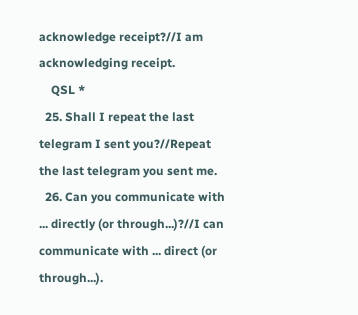acknowledge receipt?//I am acknowledging receipt.
    QSL *
  25. Shall I repeat the last telegram I sent you?//Repeat the last telegram you sent me.
  26. Can you communicate with ... directly (or through...)?//I can communicate with ... direct (or through...).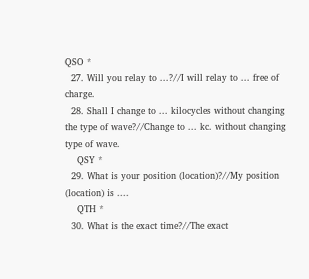QSO *
  27. Will you relay to ...?//I will relay to ... free of charge.
  28. Shall I change to ... kilocycles without changing the type of wave?//Change to ... kc. without changing type of wave.
    QSY *
  29. What is your position (location)?//My position (location) is ....
    QTH *
  30. What is the exact time?//The exact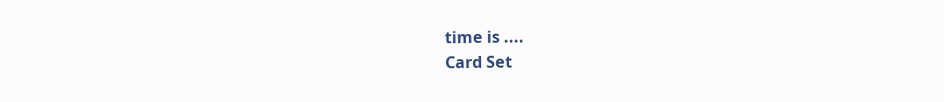time is ....
Card Set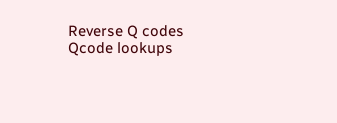Reverse Q codes
Qcode lookups